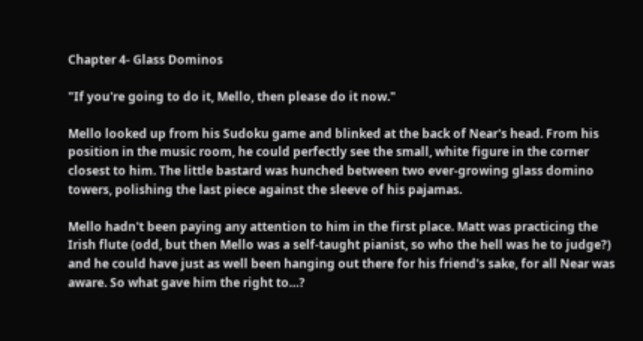Chapter 4- Glass Dominos

"If you're going to do it, Mello, then please do it now."

Mello looked up from his Sudoku game and blinked at the back of Near's head. From his position in the music room, he could perfectly see the small, white figure in the corner closest to him. The little bastard was hunched between two ever-growing glass domino towers, polishing the last piece against the sleeve of his pajamas.

Mello hadn't been paying any attention to him in the first place. Matt was practicing the Irish flute (odd, but then Mello was a self-taught pianist, so who the hell was he to judge?) and he could have just as well been hanging out there for his friend's sake, for all Near was aware. So what gave him the right to…?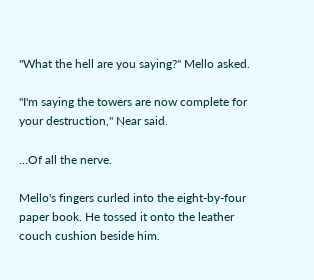"What the hell are you saying?" Mello asked.

"I'm saying the towers are now complete for your destruction," Near said.

…Of all the nerve.

Mello's fingers curled into the eight-by-four paper book. He tossed it onto the leather couch cushion beside him.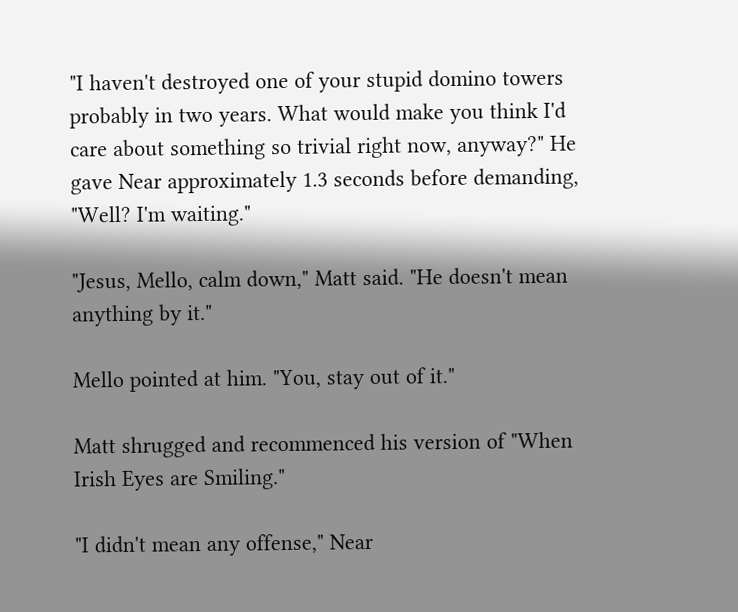"I haven't destroyed one of your stupid domino towers probably in two years. What would make you think I'd care about something so trivial right now, anyway?" He gave Near approximately 1.3 seconds before demanding, "Well? I'm waiting."

"Jesus, Mello, calm down," Matt said. "He doesn't mean anything by it."

Mello pointed at him. "You, stay out of it."

Matt shrugged and recommenced his version of "When Irish Eyes are Smiling."

"I didn't mean any offense," Near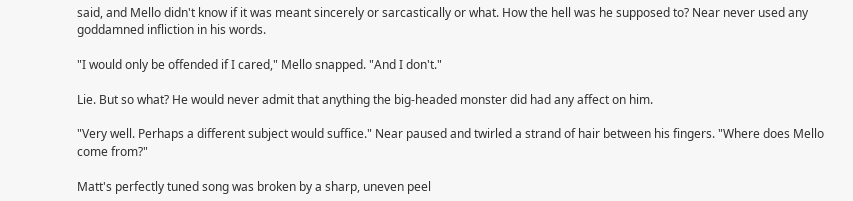said, and Mello didn't know if it was meant sincerely or sarcastically or what. How the hell was he supposed to? Near never used any goddamned infliction in his words.

"I would only be offended if I cared," Mello snapped. "And I don't."

Lie. But so what? He would never admit that anything the big-headed monster did had any affect on him.

"Very well. Perhaps a different subject would suffice." Near paused and twirled a strand of hair between his fingers. "Where does Mello come from?"

Matt's perfectly tuned song was broken by a sharp, uneven peel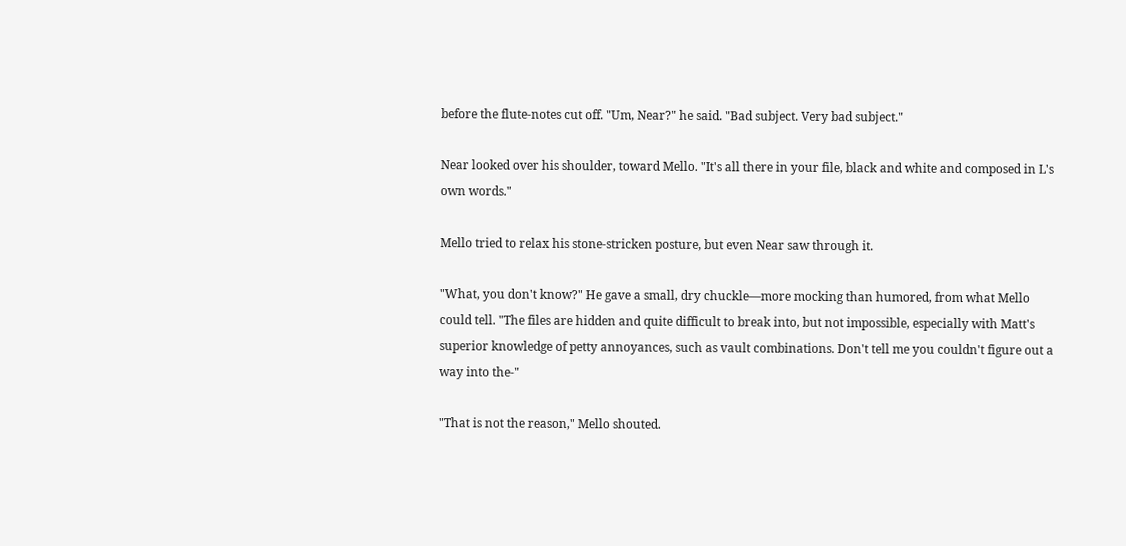before the flute-notes cut off. "Um, Near?" he said. "Bad subject. Very bad subject."

Near looked over his shoulder, toward Mello. "It's all there in your file, black and white and composed in L's own words."

Mello tried to relax his stone-stricken posture, but even Near saw through it.

"What, you don't know?" He gave a small, dry chuckle—more mocking than humored, from what Mello could tell. "The files are hidden and quite difficult to break into, but not impossible, especially with Matt's superior knowledge of petty annoyances, such as vault combinations. Don't tell me you couldn't figure out a way into the-"

"That is not the reason," Mello shouted.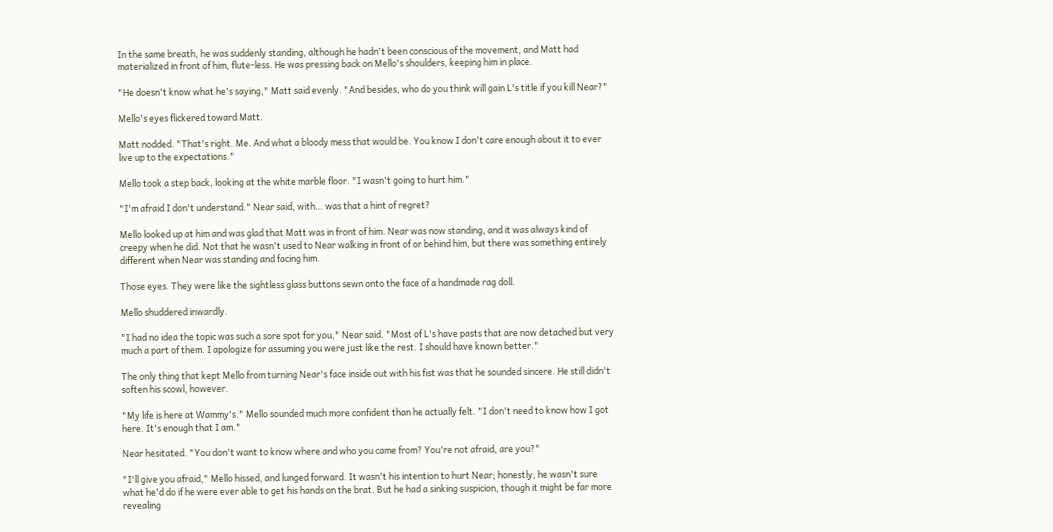In the same breath, he was suddenly standing, although he hadn't been conscious of the movement, and Matt had materialized in front of him, flute-less. He was pressing back on Mello's shoulders, keeping him in place.

"He doesn't know what he's saying," Matt said evenly. "And besides, who do you think will gain L's title if you kill Near?"

Mello's eyes flickered toward Matt.

Matt nodded. "That's right. Me. And what a bloody mess that would be. You know I don't care enough about it to ever live up to the expectations."

Mello took a step back, looking at the white marble floor. "I wasn't going to hurt him."

"I'm afraid I don't understand." Near said, with… was that a hint of regret?

Mello looked up at him and was glad that Matt was in front of him. Near was now standing, and it was always kind of creepy when he did. Not that he wasn't used to Near walking in front of or behind him, but there was something entirely different when Near was standing and facing him.

Those eyes. They were like the sightless glass buttons sewn onto the face of a handmade rag doll.

Mello shuddered inwardly.

"I had no idea the topic was such a sore spot for you," Near said. "Most of L's have pasts that are now detached but very much a part of them. I apologize for assuming you were just like the rest. I should have known better."

The only thing that kept Mello from turning Near's face inside out with his fist was that he sounded sincere. He still didn't soften his scowl, however.

"My life is here at Wammy's." Mello sounded much more confident than he actually felt. "I don't need to know how I got here. It's enough that I am."

Near hesitated. "You don't want to know where and who you came from? You're not afraid, are you?"

"I'll give you afraid," Mello hissed, and lunged forward. It wasn't his intention to hurt Near; honestly, he wasn't sure what he'd do if he were ever able to get his hands on the brat. But he had a sinking suspicion, though it might be far more revealing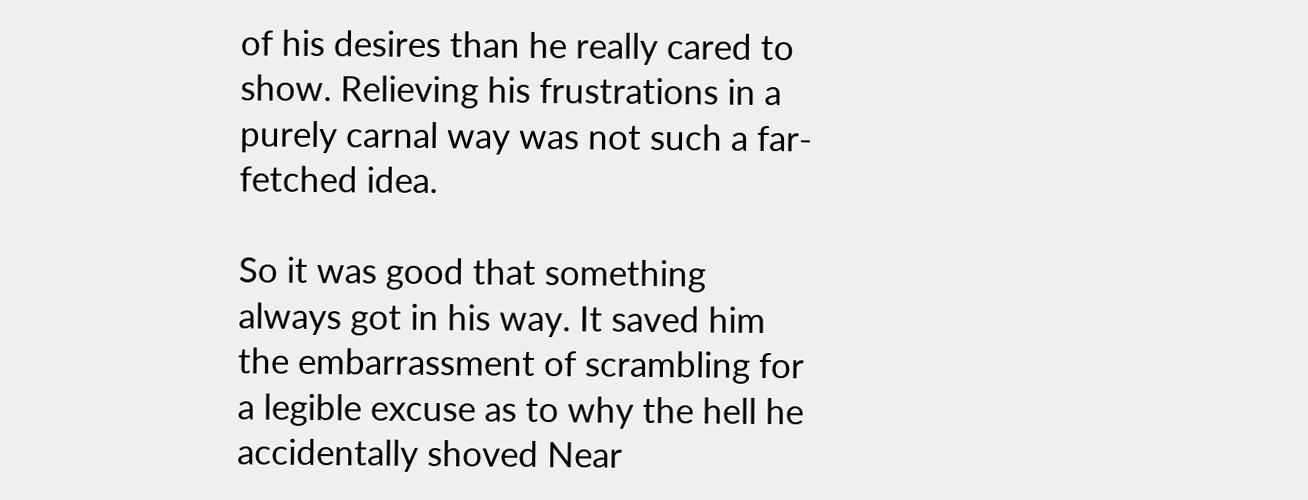of his desires than he really cared to show. Relieving his frustrations in a purely carnal way was not such a far-fetched idea.

So it was good that something always got in his way. It saved him the embarrassment of scrambling for a legible excuse as to why the hell he accidentally shoved Near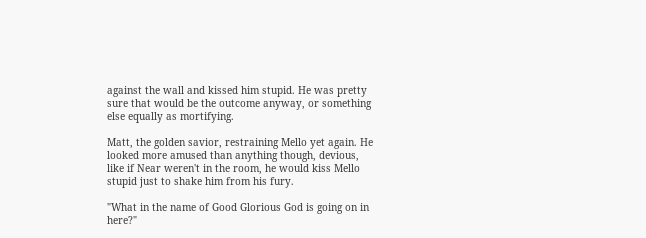against the wall and kissed him stupid. He was pretty sure that would be the outcome anyway, or something else equally as mortifying.

Matt, the golden savior, restraining Mello yet again. He looked more amused than anything though, devious, like if Near weren't in the room, he would kiss Mello stupid just to shake him from his fury.

"What in the name of Good Glorious God is going on in here?"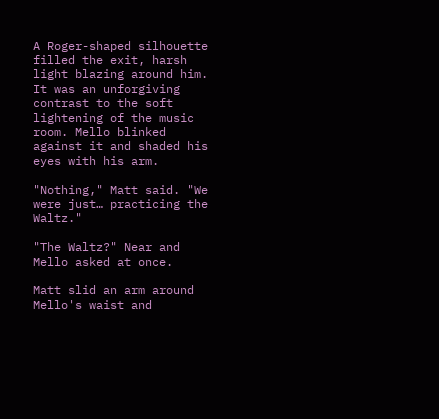A Roger-shaped silhouette filled the exit, harsh light blazing around him. It was an unforgiving contrast to the soft lightening of the music room. Mello blinked against it and shaded his eyes with his arm.

"Nothing," Matt said. "We were just… practicing the Waltz."

"The Waltz?" Near and Mello asked at once.

Matt slid an arm around Mello's waist and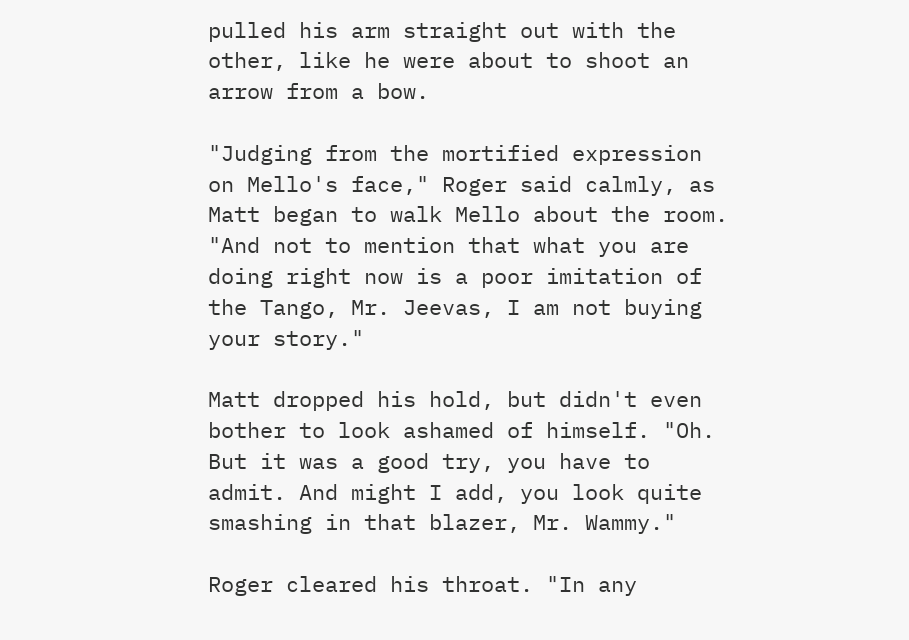pulled his arm straight out with the other, like he were about to shoot an arrow from a bow.

"Judging from the mortified expression on Mello's face," Roger said calmly, as Matt began to walk Mello about the room. "And not to mention that what you are doing right now is a poor imitation of the Tango, Mr. Jeevas, I am not buying your story."

Matt dropped his hold, but didn't even bother to look ashamed of himself. "Oh. But it was a good try, you have to admit. And might I add, you look quite smashing in that blazer, Mr. Wammy."

Roger cleared his throat. "In any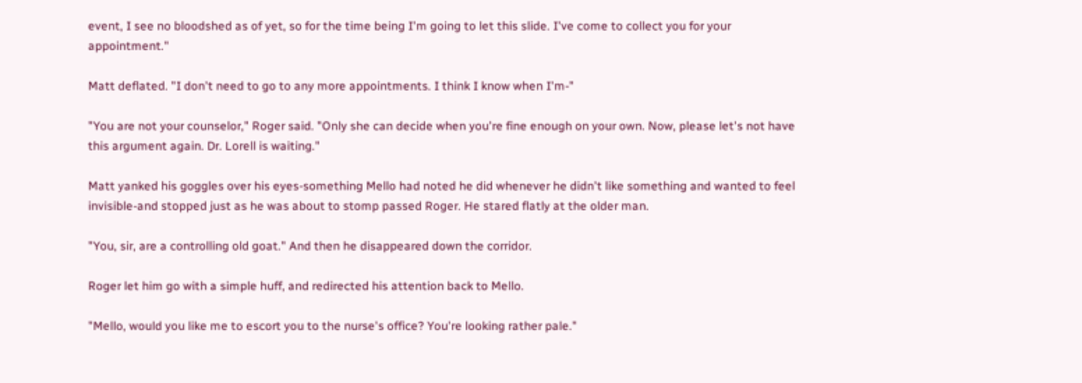event, I see no bloodshed as of yet, so for the time being I'm going to let this slide. I've come to collect you for your appointment."

Matt deflated. "I don't need to go to any more appointments. I think I know when I'm-"

"You are not your counselor," Roger said. "Only she can decide when you're fine enough on your own. Now, please let's not have this argument again. Dr. Lorell is waiting."

Matt yanked his goggles over his eyes-something Mello had noted he did whenever he didn't like something and wanted to feel invisible-and stopped just as he was about to stomp passed Roger. He stared flatly at the older man.

"You, sir, are a controlling old goat." And then he disappeared down the corridor.

Roger let him go with a simple huff, and redirected his attention back to Mello.

"Mello, would you like me to escort you to the nurse's office? You're looking rather pale."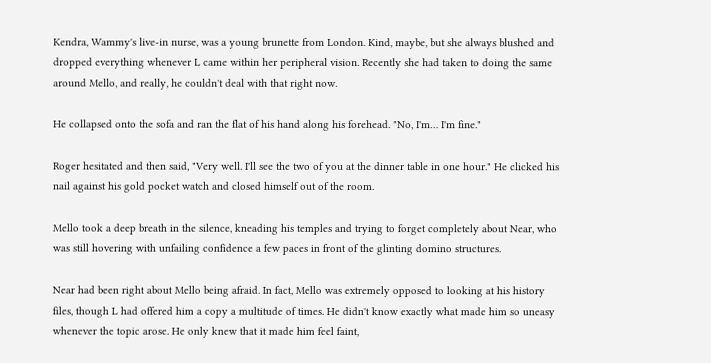Kendra, Wammy's live-in nurse, was a young brunette from London. Kind, maybe, but she always blushed and dropped everything whenever L came within her peripheral vision. Recently she had taken to doing the same around Mello, and really, he couldn't deal with that right now.

He collapsed onto the sofa and ran the flat of his hand along his forehead. "No, I'm… I'm fine."

Roger hesitated and then said, "Very well. I'll see the two of you at the dinner table in one hour." He clicked his nail against his gold pocket watch and closed himself out of the room.

Mello took a deep breath in the silence, kneading his temples and trying to forget completely about Near, who was still hovering with unfailing confidence a few paces in front of the glinting domino structures.

Near had been right about Mello being afraid. In fact, Mello was extremely opposed to looking at his history files, though L had offered him a copy a multitude of times. He didn't know exactly what made him so uneasy whenever the topic arose. He only knew that it made him feel faint,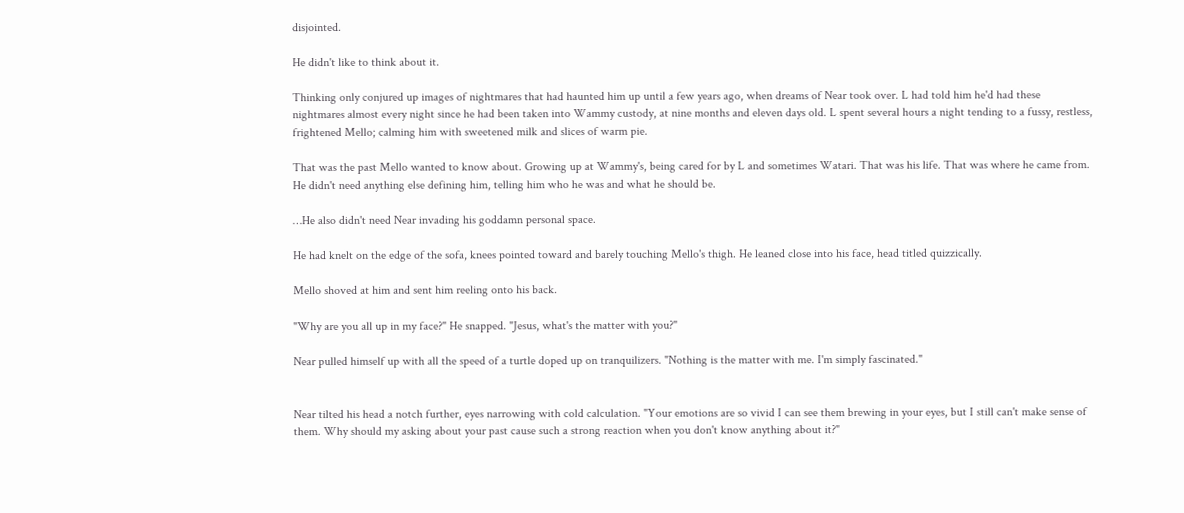disjointed.

He didn't like to think about it.

Thinking only conjured up images of nightmares that had haunted him up until a few years ago, when dreams of Near took over. L had told him he'd had these nightmares almost every night since he had been taken into Wammy custody, at nine months and eleven days old. L spent several hours a night tending to a fussy, restless, frightened Mello; calming him with sweetened milk and slices of warm pie.

That was the past Mello wanted to know about. Growing up at Wammy's, being cared for by L and sometimes Watari. That was his life. That was where he came from. He didn't need anything else defining him, telling him who he was and what he should be.

…He also didn't need Near invading his goddamn personal space.

He had knelt on the edge of the sofa, knees pointed toward and barely touching Mello's thigh. He leaned close into his face, head titled quizzically.

Mello shoved at him and sent him reeling onto his back.

"Why are you all up in my face?" He snapped. "Jesus, what's the matter with you?"

Near pulled himself up with all the speed of a turtle doped up on tranquilizers. "Nothing is the matter with me. I'm simply fascinated."


Near tilted his head a notch further, eyes narrowing with cold calculation. "Your emotions are so vivid I can see them brewing in your eyes, but I still can't make sense of them. Why should my asking about your past cause such a strong reaction when you don't know anything about it?"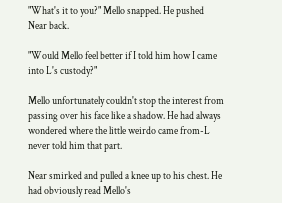"What's it to you?" Mello snapped. He pushed Near back.

"Would Mello feel better if I told him how I came into L's custody?"

Mello unfortunately couldn't stop the interest from passing over his face like a shadow. He had always wondered where the little weirdo came from-L never told him that part.

Near smirked and pulled a knee up to his chest. He had obviously read Mello's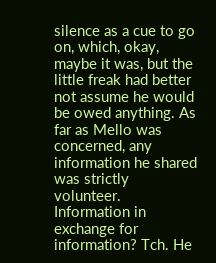silence as a cue to go on, which, okay, maybe it was, but the little freak had better not assume he would be owed anything. As far as Mello was concerned, any information he shared was strictly volunteer. Information in exchange for information? Tch. He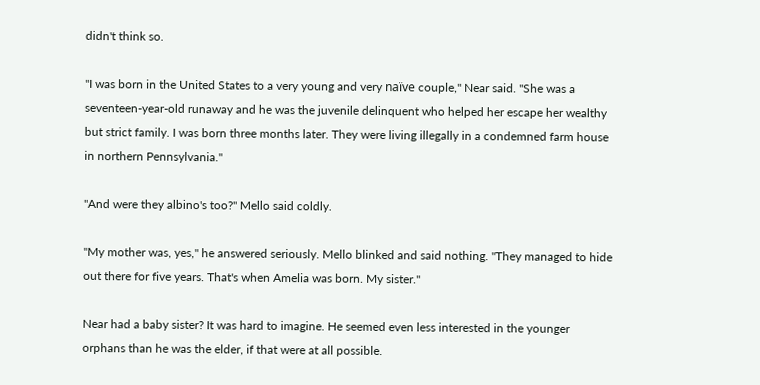didn't think so.

"I was born in the United States to a very young and very naïve couple," Near said. "She was a seventeen-year-old runaway and he was the juvenile delinquent who helped her escape her wealthy but strict family. I was born three months later. They were living illegally in a condemned farm house in northern Pennsylvania."

"And were they albino's too?" Mello said coldly.

"My mother was, yes," he answered seriously. Mello blinked and said nothing. "They managed to hide out there for five years. That's when Amelia was born. My sister."

Near had a baby sister? It was hard to imagine. He seemed even less interested in the younger orphans than he was the elder, if that were at all possible.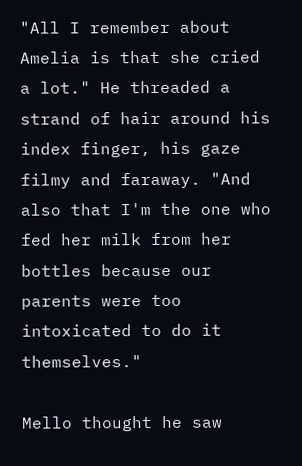"All I remember about Amelia is that she cried a lot." He threaded a strand of hair around his index finger, his gaze filmy and faraway. "And also that I'm the one who fed her milk from her bottles because our parents were too intoxicated to do it themselves."

Mello thought he saw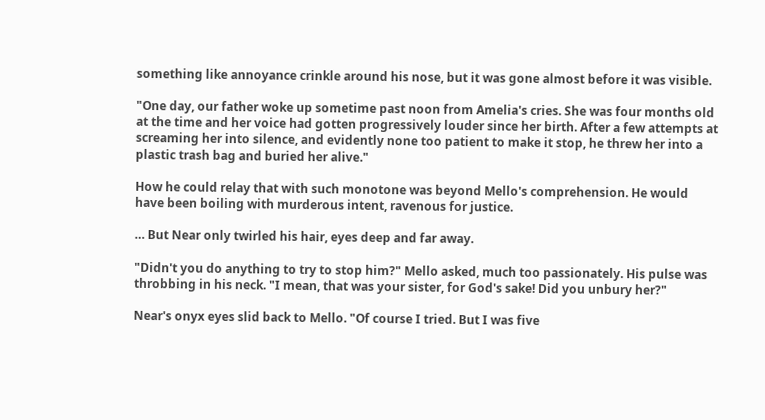something like annoyance crinkle around his nose, but it was gone almost before it was visible.

"One day, our father woke up sometime past noon from Amelia's cries. She was four months old at the time and her voice had gotten progressively louder since her birth. After a few attempts at screaming her into silence, and evidently none too patient to make it stop, he threw her into a plastic trash bag and buried her alive."

How he could relay that with such monotone was beyond Mello's comprehension. He would have been boiling with murderous intent, ravenous for justice.

… But Near only twirled his hair, eyes deep and far away.

"Didn't you do anything to try to stop him?" Mello asked, much too passionately. His pulse was throbbing in his neck. "I mean, that was your sister, for God's sake! Did you unbury her?"

Near's onyx eyes slid back to Mello. "Of course I tried. But I was five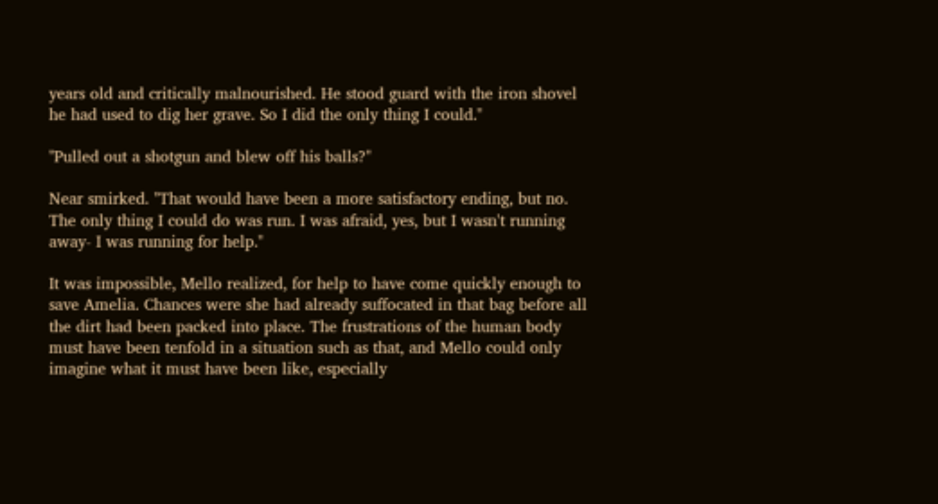years old and critically malnourished. He stood guard with the iron shovel he had used to dig her grave. So I did the only thing I could."

"Pulled out a shotgun and blew off his balls?"

Near smirked. "That would have been a more satisfactory ending, but no. The only thing I could do was run. I was afraid, yes, but I wasn't running away- I was running for help."

It was impossible, Mello realized, for help to have come quickly enough to save Amelia. Chances were she had already suffocated in that bag before all the dirt had been packed into place. The frustrations of the human body must have been tenfold in a situation such as that, and Mello could only imagine what it must have been like, especially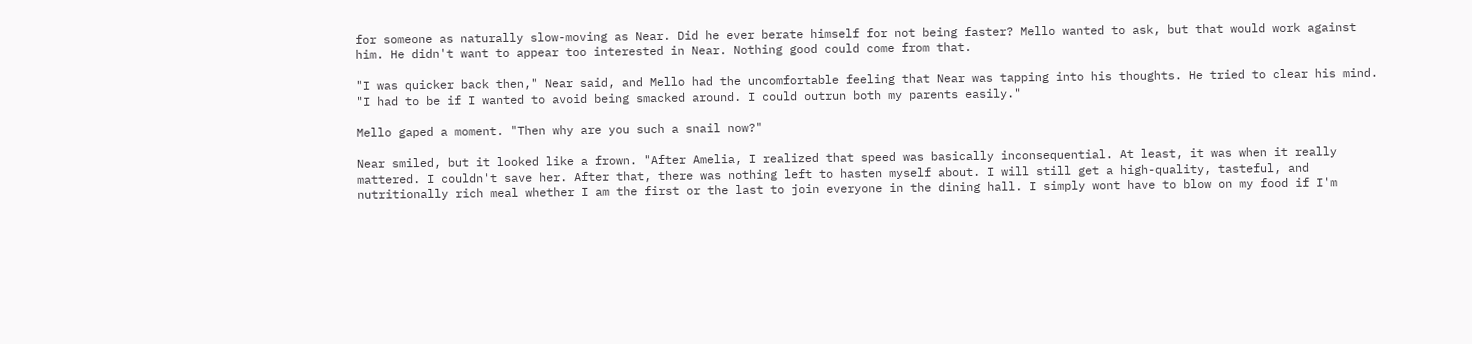for someone as naturally slow-moving as Near. Did he ever berate himself for not being faster? Mello wanted to ask, but that would work against him. He didn't want to appear too interested in Near. Nothing good could come from that.

"I was quicker back then," Near said, and Mello had the uncomfortable feeling that Near was tapping into his thoughts. He tried to clear his mind. "I had to be if I wanted to avoid being smacked around. I could outrun both my parents easily."

Mello gaped a moment. "Then why are you such a snail now?"

Near smiled, but it looked like a frown. "After Amelia, I realized that speed was basically inconsequential. At least, it was when it really mattered. I couldn't save her. After that, there was nothing left to hasten myself about. I will still get a high-quality, tasteful, and nutritionally rich meal whether I am the first or the last to join everyone in the dining hall. I simply wont have to blow on my food if I'm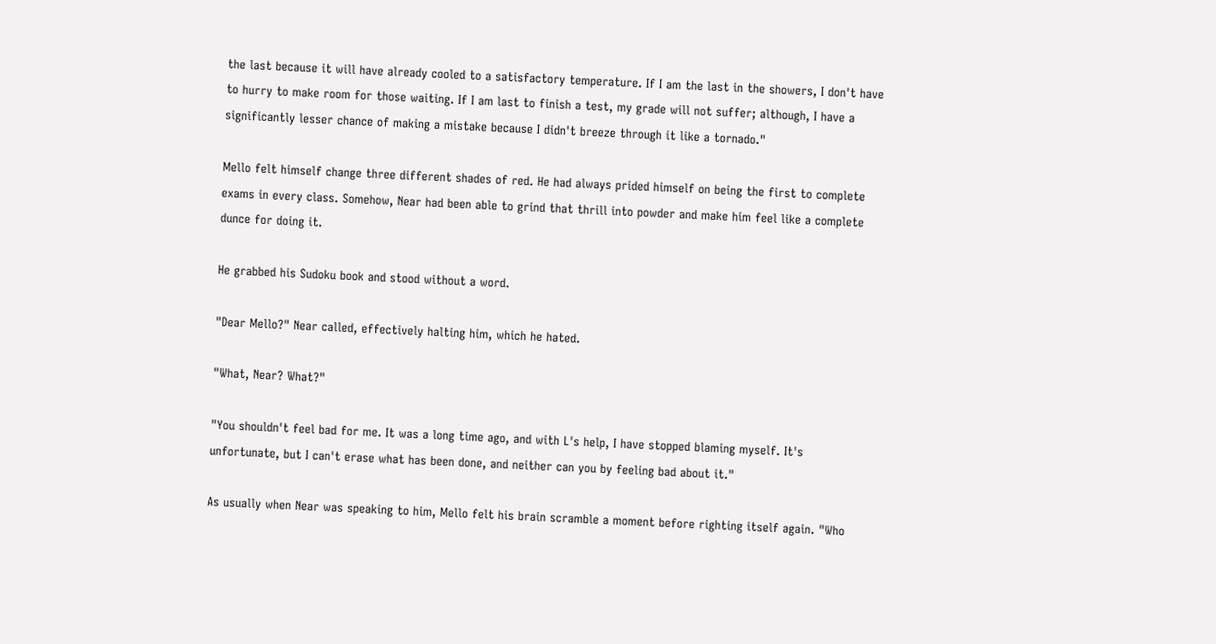the last because it will have already cooled to a satisfactory temperature. If I am the last in the showers, I don't have to hurry to make room for those waiting. If I am last to finish a test, my grade will not suffer; although, I have a significantly lesser chance of making a mistake because I didn't breeze through it like a tornado."

Mello felt himself change three different shades of red. He had always prided himself on being the first to complete exams in every class. Somehow, Near had been able to grind that thrill into powder and make him feel like a complete dunce for doing it.

He grabbed his Sudoku book and stood without a word.

"Dear Mello?" Near called, effectively halting him, which he hated.

"What, Near? What?"

"You shouldn't feel bad for me. It was a long time ago, and with L's help, I have stopped blaming myself. It's unfortunate, but I can't erase what has been done, and neither can you by feeling bad about it."

As usually when Near was speaking to him, Mello felt his brain scramble a moment before righting itself again. "Who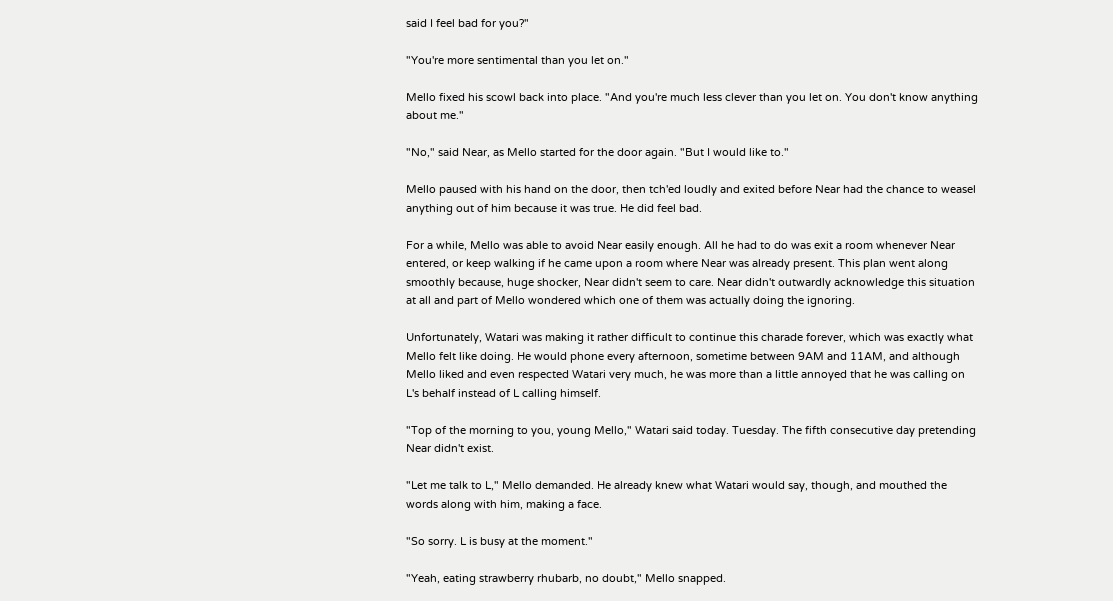said I feel bad for you?"

"You're more sentimental than you let on."

Mello fixed his scowl back into place. "And you're much less clever than you let on. You don't know anything about me."

"No," said Near, as Mello started for the door again. "But I would like to."

Mello paused with his hand on the door, then tch'ed loudly and exited before Near had the chance to weasel anything out of him because it was true. He did feel bad.

For a while, Mello was able to avoid Near easily enough. All he had to do was exit a room whenever Near entered, or keep walking if he came upon a room where Near was already present. This plan went along smoothly because, huge shocker, Near didn't seem to care. Near didn't outwardly acknowledge this situation at all and part of Mello wondered which one of them was actually doing the ignoring.

Unfortunately, Watari was making it rather difficult to continue this charade forever, which was exactly what Mello felt like doing. He would phone every afternoon, sometime between 9AM and 11AM, and although Mello liked and even respected Watari very much, he was more than a little annoyed that he was calling on L's behalf instead of L calling himself.

"Top of the morning to you, young Mello," Watari said today. Tuesday. The fifth consecutive day pretending Near didn't exist.

"Let me talk to L," Mello demanded. He already knew what Watari would say, though, and mouthed the words along with him, making a face.

"So sorry. L is busy at the moment."

"Yeah, eating strawberry rhubarb, no doubt," Mello snapped.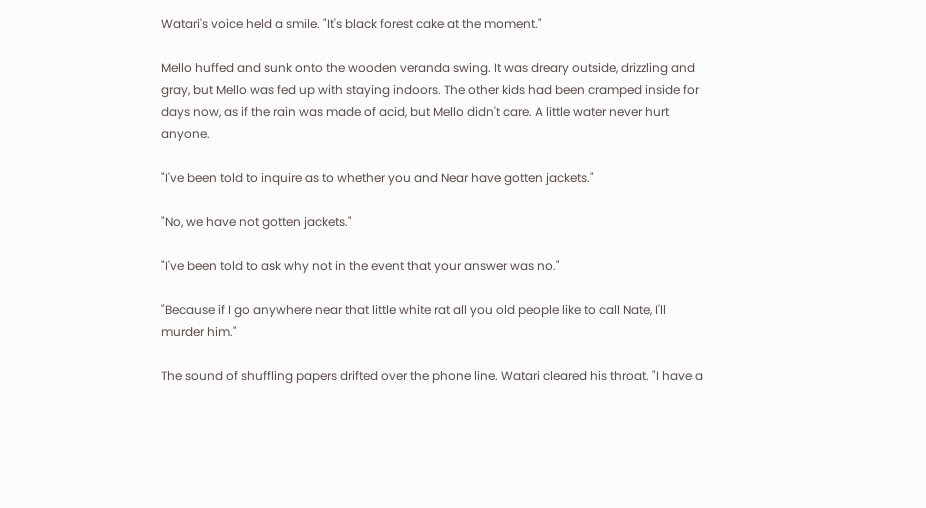Watari's voice held a smile. "It's black forest cake at the moment."

Mello huffed and sunk onto the wooden veranda swing. It was dreary outside, drizzling and gray, but Mello was fed up with staying indoors. The other kids had been cramped inside for days now, as if the rain was made of acid, but Mello didn't care. A little water never hurt anyone.

"I've been told to inquire as to whether you and Near have gotten jackets."

"No, we have not gotten jackets."

"I've been told to ask why not in the event that your answer was no."

"Because if I go anywhere near that little white rat all you old people like to call Nate, I'll murder him."

The sound of shuffling papers drifted over the phone line. Watari cleared his throat. "I have a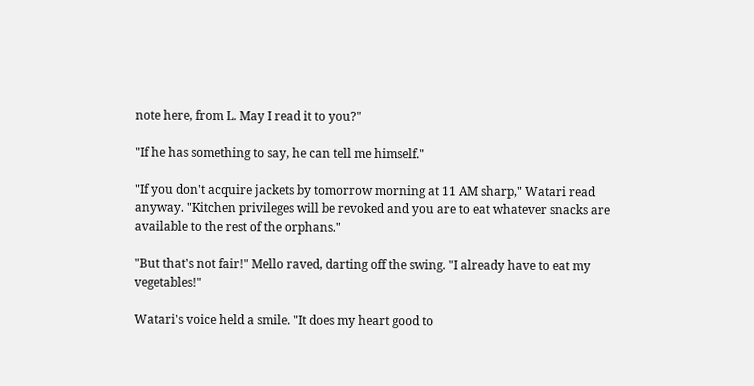note here, from L. May I read it to you?"

"If he has something to say, he can tell me himself."

"If you don't acquire jackets by tomorrow morning at 11 AM sharp," Watari read anyway. "Kitchen privileges will be revoked and you are to eat whatever snacks are available to the rest of the orphans."

"But that's not fair!" Mello raved, darting off the swing. "I already have to eat my vegetables!"

Watari's voice held a smile. "It does my heart good to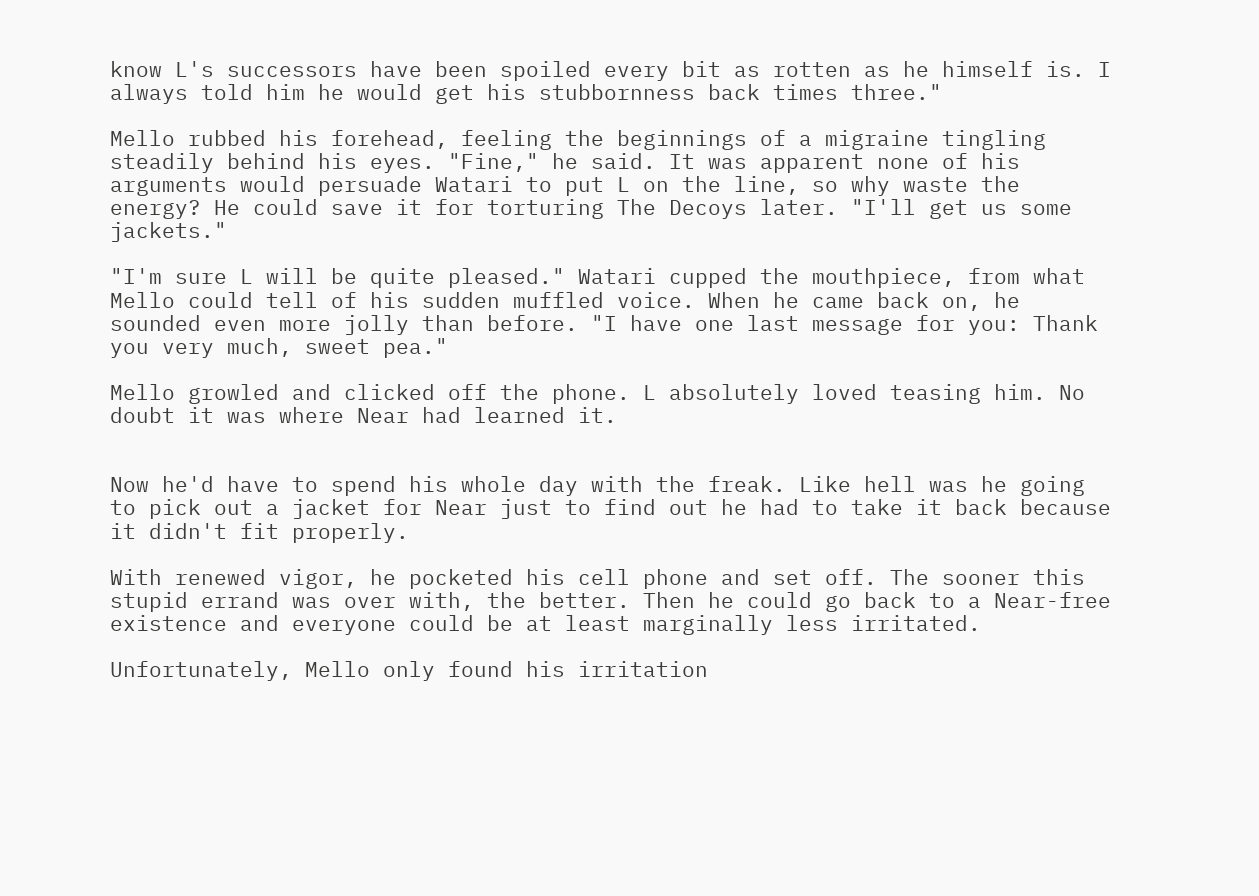know L's successors have been spoiled every bit as rotten as he himself is. I always told him he would get his stubbornness back times three."

Mello rubbed his forehead, feeling the beginnings of a migraine tingling steadily behind his eyes. "Fine," he said. It was apparent none of his arguments would persuade Watari to put L on the line, so why waste the energy? He could save it for torturing The Decoys later. "I'll get us some jackets."

"I'm sure L will be quite pleased." Watari cupped the mouthpiece, from what Mello could tell of his sudden muffled voice. When he came back on, he sounded even more jolly than before. "I have one last message for you: Thank you very much, sweet pea."

Mello growled and clicked off the phone. L absolutely loved teasing him. No doubt it was where Near had learned it.


Now he'd have to spend his whole day with the freak. Like hell was he going to pick out a jacket for Near just to find out he had to take it back because it didn't fit properly.

With renewed vigor, he pocketed his cell phone and set off. The sooner this stupid errand was over with, the better. Then he could go back to a Near-free existence and everyone could be at least marginally less irritated.

Unfortunately, Mello only found his irritation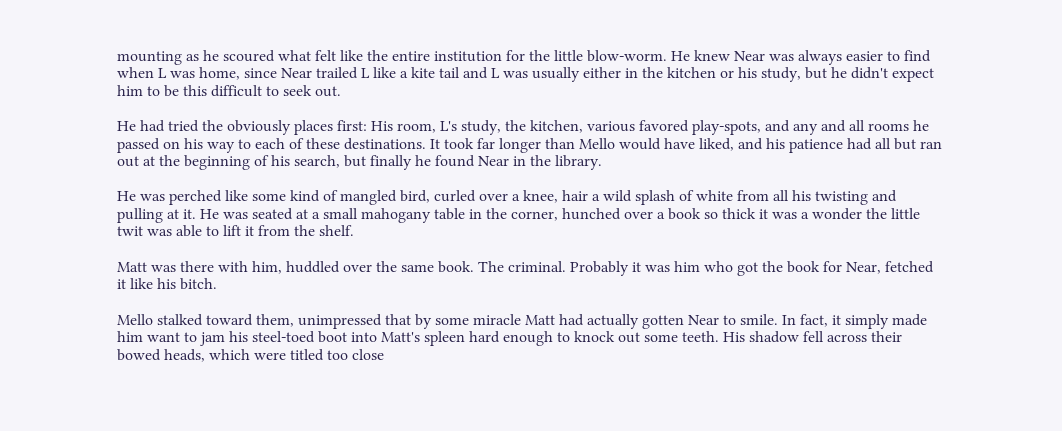mounting as he scoured what felt like the entire institution for the little blow-worm. He knew Near was always easier to find when L was home, since Near trailed L like a kite tail and L was usually either in the kitchen or his study, but he didn't expect him to be this difficult to seek out.

He had tried the obviously places first: His room, L's study, the kitchen, various favored play-spots, and any and all rooms he passed on his way to each of these destinations. It took far longer than Mello would have liked, and his patience had all but ran out at the beginning of his search, but finally he found Near in the library.

He was perched like some kind of mangled bird, curled over a knee, hair a wild splash of white from all his twisting and pulling at it. He was seated at a small mahogany table in the corner, hunched over a book so thick it was a wonder the little twit was able to lift it from the shelf.

Matt was there with him, huddled over the same book. The criminal. Probably it was him who got the book for Near, fetched it like his bitch.

Mello stalked toward them, unimpressed that by some miracle Matt had actually gotten Near to smile. In fact, it simply made him want to jam his steel-toed boot into Matt's spleen hard enough to knock out some teeth. His shadow fell across their bowed heads, which were titled too close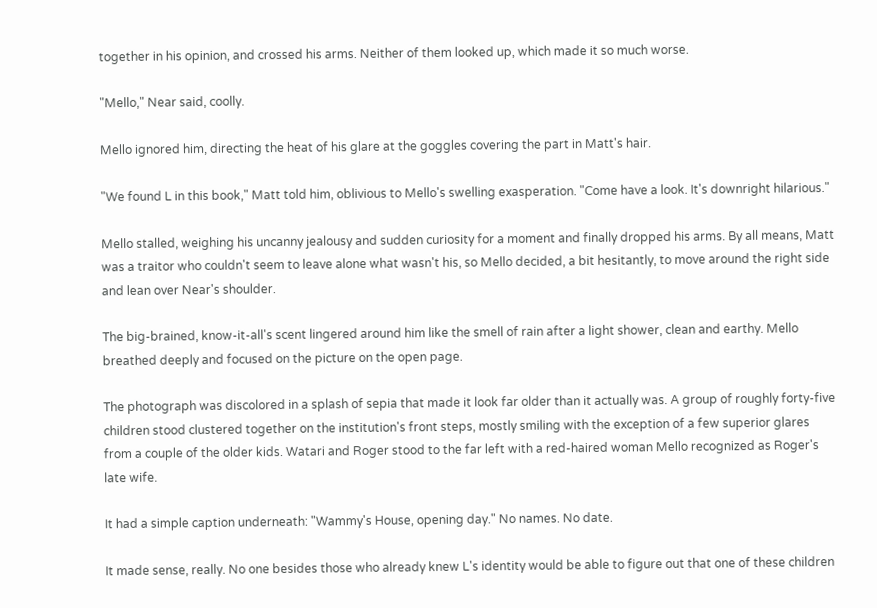together in his opinion, and crossed his arms. Neither of them looked up, which made it so much worse.

"Mello," Near said, coolly.

Mello ignored him, directing the heat of his glare at the goggles covering the part in Matt's hair.

"We found L in this book," Matt told him, oblivious to Mello's swelling exasperation. "Come have a look. It's downright hilarious."

Mello stalled, weighing his uncanny jealousy and sudden curiosity for a moment and finally dropped his arms. By all means, Matt was a traitor who couldn't seem to leave alone what wasn't his, so Mello decided, a bit hesitantly, to move around the right side and lean over Near's shoulder.

The big-brained, know-it-all's scent lingered around him like the smell of rain after a light shower, clean and earthy. Mello breathed deeply and focused on the picture on the open page.

The photograph was discolored in a splash of sepia that made it look far older than it actually was. A group of roughly forty-five children stood clustered together on the institution's front steps, mostly smiling with the exception of a few superior glares from a couple of the older kids. Watari and Roger stood to the far left with a red-haired woman Mello recognized as Roger's late wife.

It had a simple caption underneath: "Wammy's House, opening day." No names. No date.

It made sense, really. No one besides those who already knew L's identity would be able to figure out that one of these children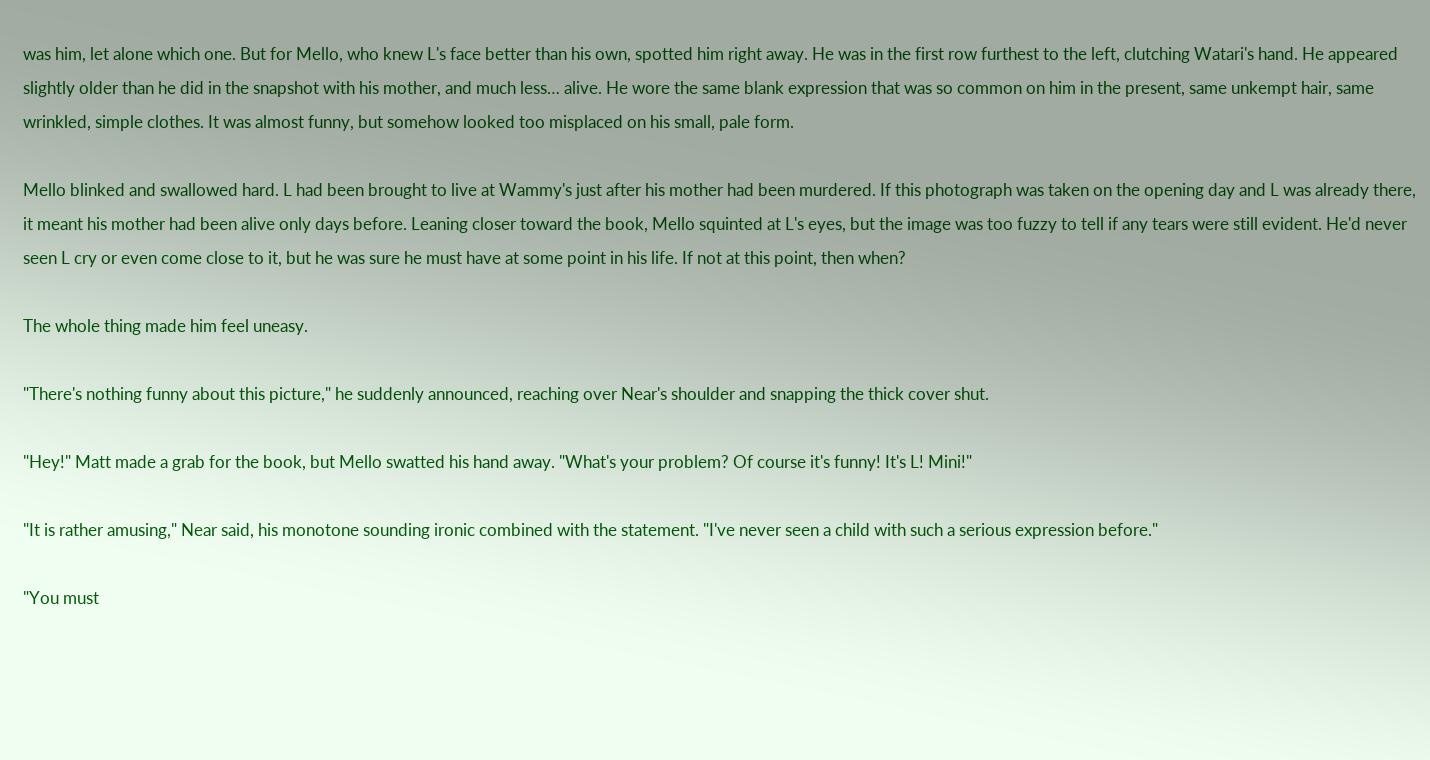was him, let alone which one. But for Mello, who knew L's face better than his own, spotted him right away. He was in the first row furthest to the left, clutching Watari's hand. He appeared slightly older than he did in the snapshot with his mother, and much less… alive. He wore the same blank expression that was so common on him in the present, same unkempt hair, same wrinkled, simple clothes. It was almost funny, but somehow looked too misplaced on his small, pale form.

Mello blinked and swallowed hard. L had been brought to live at Wammy's just after his mother had been murdered. If this photograph was taken on the opening day and L was already there, it meant his mother had been alive only days before. Leaning closer toward the book, Mello squinted at L's eyes, but the image was too fuzzy to tell if any tears were still evident. He'd never seen L cry or even come close to it, but he was sure he must have at some point in his life. If not at this point, then when?

The whole thing made him feel uneasy.

"There's nothing funny about this picture," he suddenly announced, reaching over Near's shoulder and snapping the thick cover shut.

"Hey!" Matt made a grab for the book, but Mello swatted his hand away. "What's your problem? Of course it's funny! It's L! Mini!"

"It is rather amusing," Near said, his monotone sounding ironic combined with the statement. "I've never seen a child with such a serious expression before."

"You must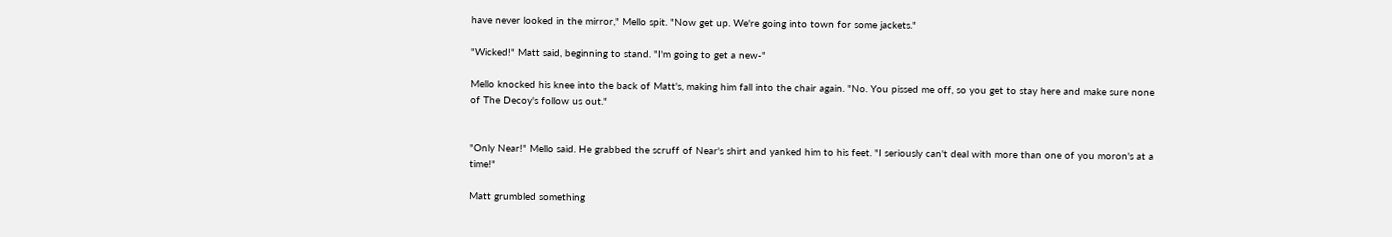have never looked in the mirror," Mello spit. "Now get up. We're going into town for some jackets."

"Wicked!" Matt said, beginning to stand. "I'm going to get a new-"

Mello knocked his knee into the back of Matt's, making him fall into the chair again. "No. You pissed me off, so you get to stay here and make sure none of The Decoy's follow us out."


"Only Near!" Mello said. He grabbed the scruff of Near's shirt and yanked him to his feet. "I seriously can't deal with more than one of you moron's at a time!"

Matt grumbled something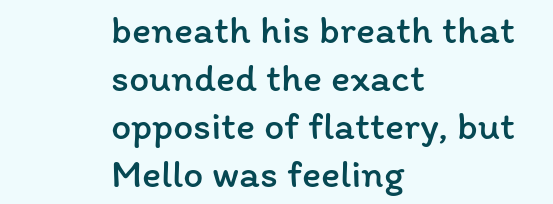beneath his breath that sounded the exact opposite of flattery, but Mello was feeling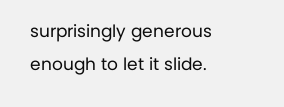surprisingly generous enough to let it slide.